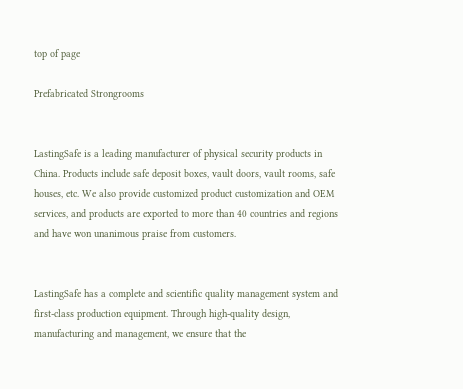top of page

Prefabricated Strongrooms


LastingSafe is a leading manufacturer of physical security products in China. Products include safe deposit boxes, vault doors, vault rooms, safe houses, etc. We also provide customized product customization and OEM services, and products are exported to more than 40 countries and regions and have won unanimous praise from customers.


LastingSafe has a complete and scientific quality management system and first-class production equipment. Through high-quality design, manufacturing and management, we ensure that the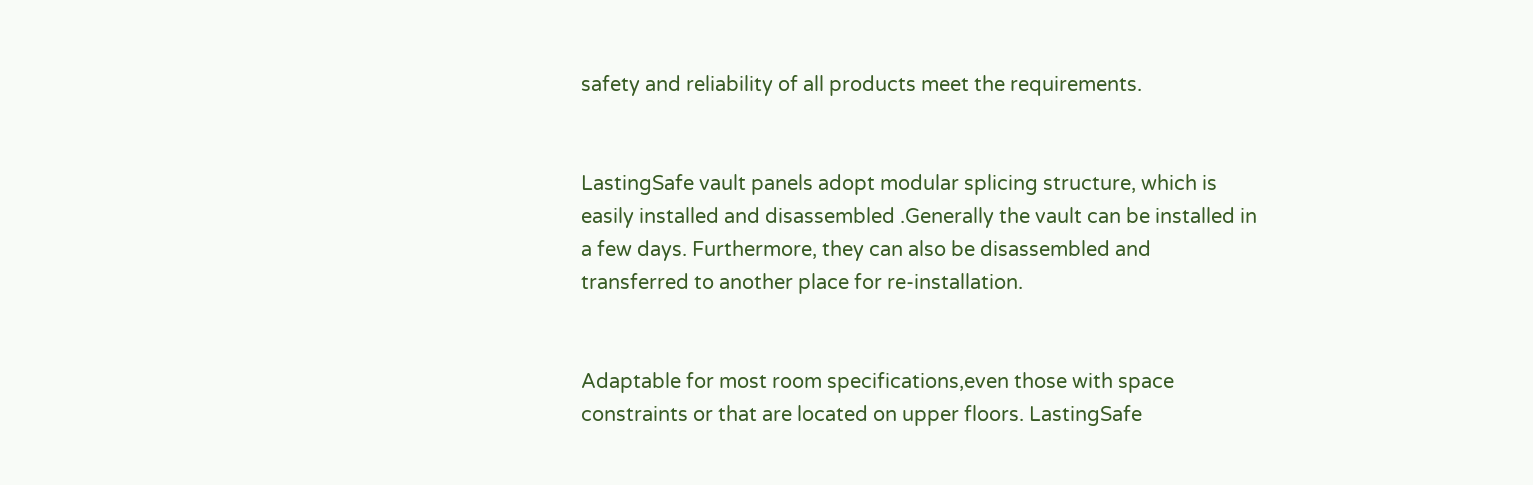safety and reliability of all products meet the requirements.


LastingSafe vault panels adopt modular splicing structure, which is easily installed and disassembled .Generally the vault can be installed in a few days. Furthermore, they can also be disassembled and transferred to another place for re-installation.


Adaptable for most room specifications,even those with space constraints or that are located on upper floors. LastingSafe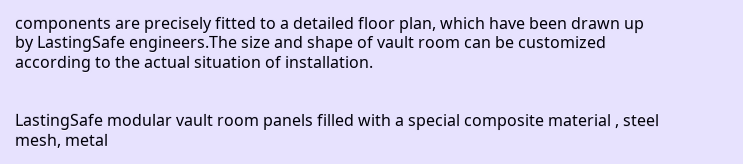components are precisely fitted to a detailed floor plan, which have been drawn up by LastingSafe engineers.The size and shape of vault room can be customized according to the actual situation of installation.


LastingSafe modular vault room panels filled with a special composite material , steel mesh, metal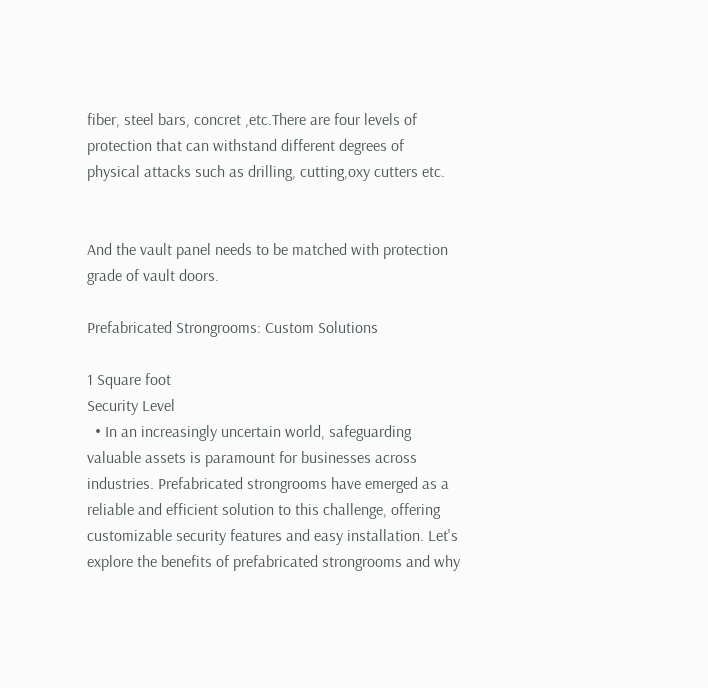fiber, steel bars, concret ,etc.There are four levels of protection that can withstand different degrees of physical attacks such as drilling, cutting,oxy cutters etc.


And the vault panel needs to be matched with protection grade of vault doors.

Prefabricated Strongrooms: Custom Solutions

1 Square foot
Security Level
  • In an increasingly uncertain world, safeguarding valuable assets is paramount for businesses across industries. Prefabricated strongrooms have emerged as a reliable and efficient solution to this challenge, offering customizable security features and easy installation. Let's explore the benefits of prefabricated strongrooms and why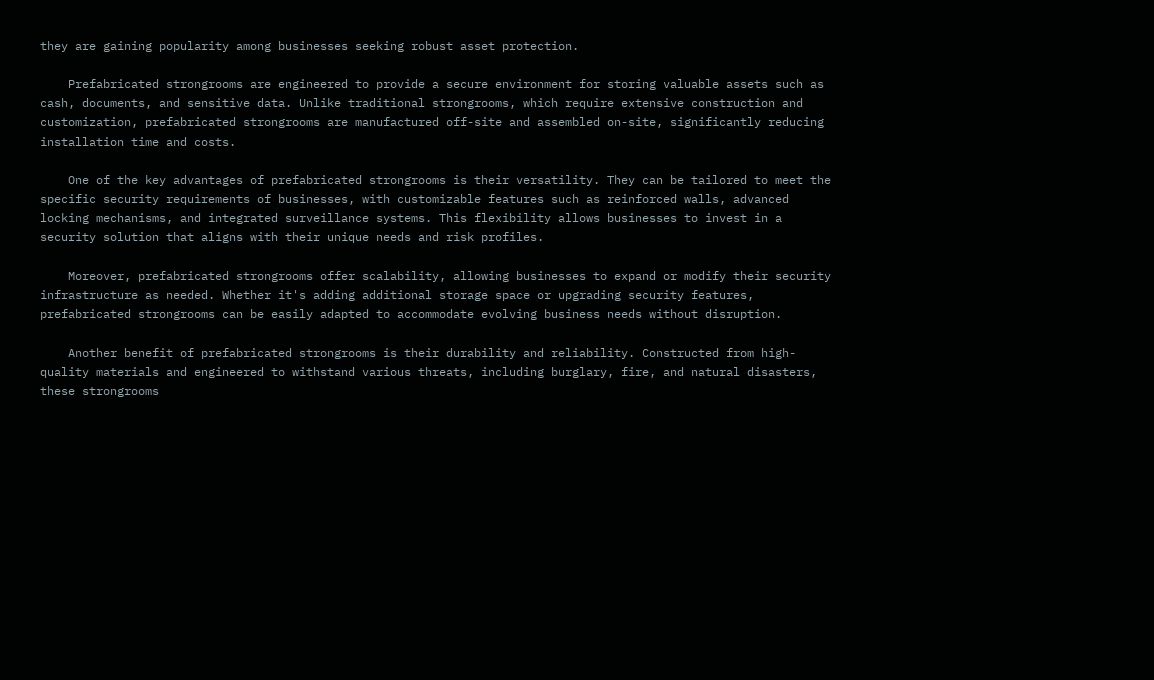they are gaining popularity among businesses seeking robust asset protection.

    Prefabricated strongrooms are engineered to provide a secure environment for storing valuable assets such as cash, documents, and sensitive data. Unlike traditional strongrooms, which require extensive construction and customization, prefabricated strongrooms are manufactured off-site and assembled on-site, significantly reducing installation time and costs.

    One of the key advantages of prefabricated strongrooms is their versatility. They can be tailored to meet the specific security requirements of businesses, with customizable features such as reinforced walls, advanced locking mechanisms, and integrated surveillance systems. This flexibility allows businesses to invest in a security solution that aligns with their unique needs and risk profiles.

    Moreover, prefabricated strongrooms offer scalability, allowing businesses to expand or modify their security infrastructure as needed. Whether it's adding additional storage space or upgrading security features, prefabricated strongrooms can be easily adapted to accommodate evolving business needs without disruption.

    Another benefit of prefabricated strongrooms is their durability and reliability. Constructed from high-quality materials and engineered to withstand various threats, including burglary, fire, and natural disasters, these strongrooms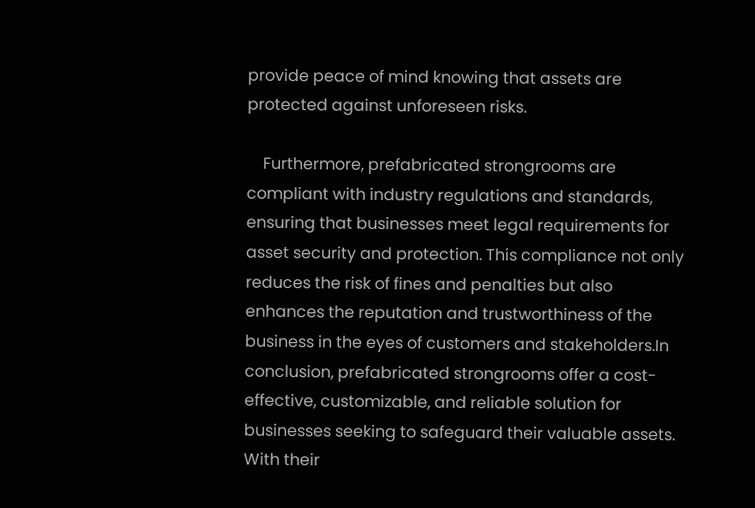provide peace of mind knowing that assets are protected against unforeseen risks.

    Furthermore, prefabricated strongrooms are compliant with industry regulations and standards, ensuring that businesses meet legal requirements for asset security and protection. This compliance not only reduces the risk of fines and penalties but also enhances the reputation and trustworthiness of the business in the eyes of customers and stakeholders.In conclusion, prefabricated strongrooms offer a cost-effective, customizable, and reliable solution for businesses seeking to safeguard their valuable assets. With their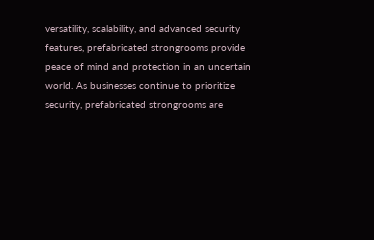versatility, scalability, and advanced security features, prefabricated strongrooms provide peace of mind and protection in an uncertain world. As businesses continue to prioritize security, prefabricated strongrooms are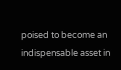poised to become an indispensable asset in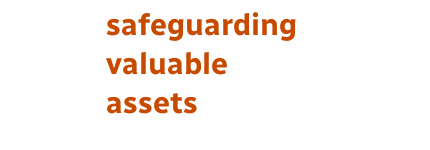safeguarding valuable assets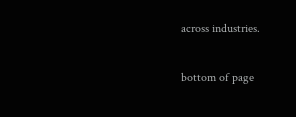across industries.

bottom of page